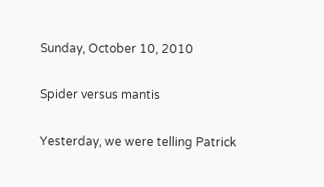Sunday, October 10, 2010

Spider versus mantis

Yesterday, we were telling Patrick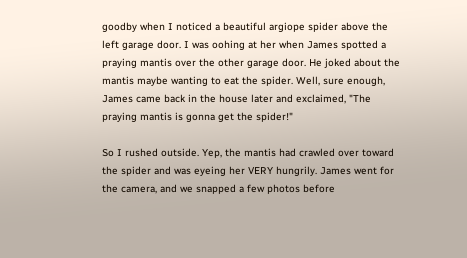goodby when I noticed a beautiful argiope spider above the left garage door. I was oohing at her when James spotted a praying mantis over the other garage door. He joked about the mantis maybe wanting to eat the spider. Well, sure enough, James came back in the house later and exclaimed, "The praying mantis is gonna get the spider!"

So I rushed outside. Yep, the mantis had crawled over toward the spider and was eyeing her VERY hungrily. James went for the camera, and we snapped a few photos before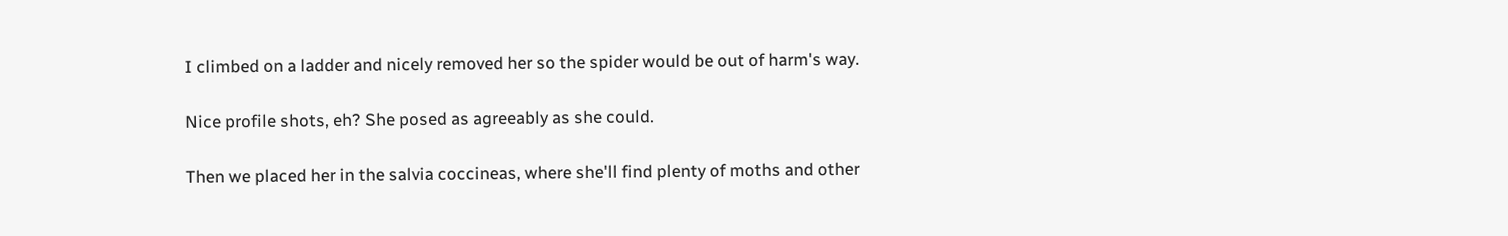I climbed on a ladder and nicely removed her so the spider would be out of harm's way.

Nice profile shots, eh? She posed as agreeably as she could.

Then we placed her in the salvia coccineas, where she'll find plenty of moths and other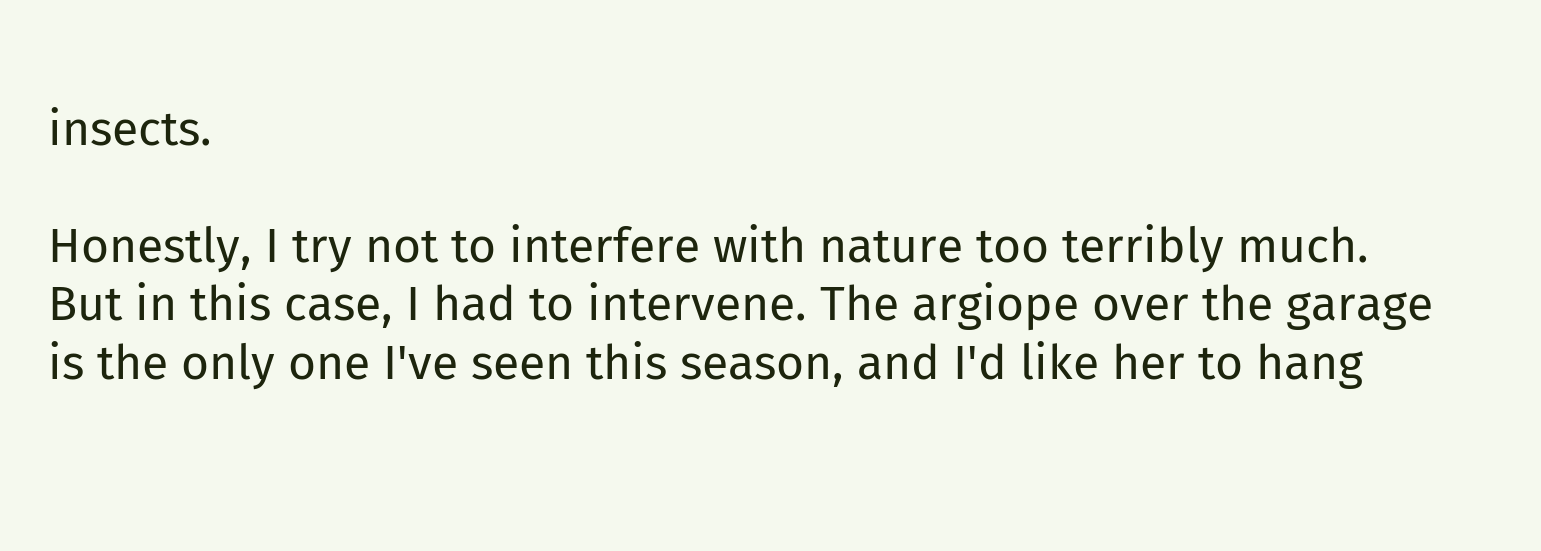insects.

Honestly, I try not to interfere with nature too terribly much. But in this case, I had to intervene. The argiope over the garage is the only one I've seen this season, and I'd like her to hang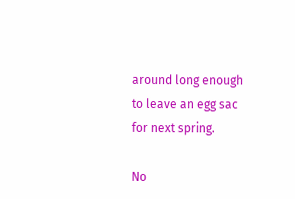around long enough to leave an egg sac for next spring.

No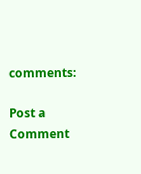comments:

Post a Comment